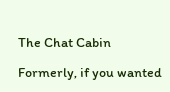The Chat Cabin

Formerly, if you wanted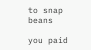to snap beans

you paid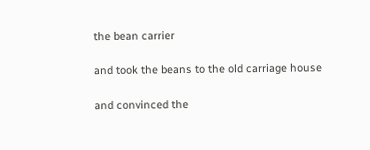the bean carrier

and took the beans to the old carriage house

and convinced the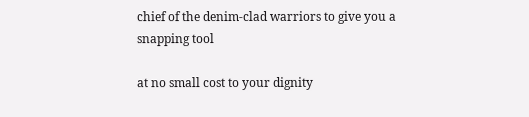chief of the denim-clad warriors to give you a snapping tool

at no small cost to your dignity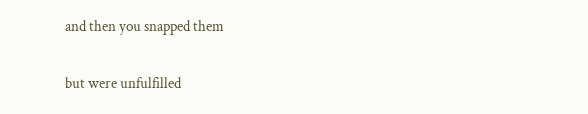and then you snapped them

but were unfulfilled